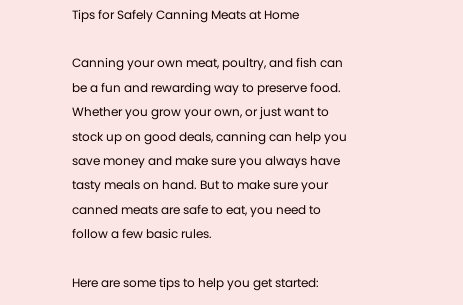Tips for Safely Canning Meats at Home

Canning your own meat, poultry, and fish can be a fun and rewarding way to preserve food. Whether you grow your own, or just want to stock up on good deals, canning can help you save money and make sure you always have tasty meals on hand. But to make sure your canned meats are safe to eat, you need to follow a few basic rules.

Here are some tips to help you get started: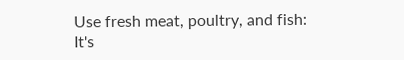Use fresh meat, poultry, and fish: It's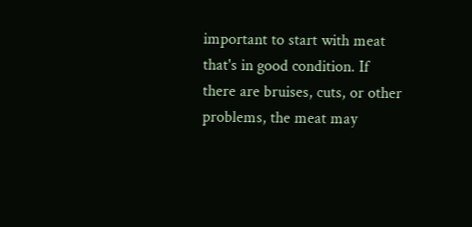important to start with meat that's in good condition. If there are bruises, cuts, or other problems, the meat may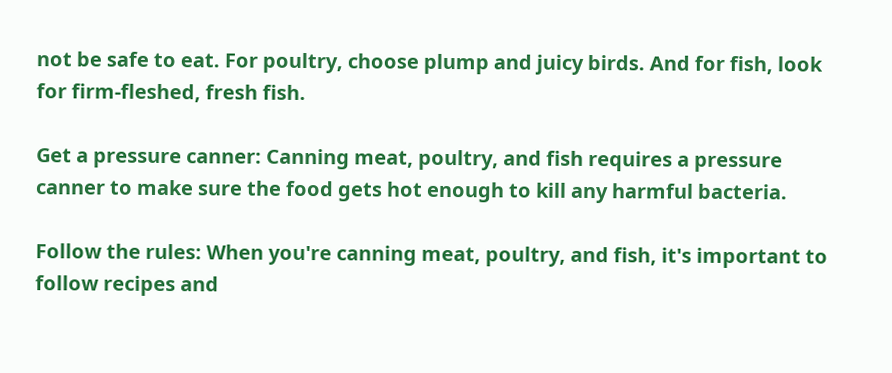not be safe to eat. For poultry, choose plump and juicy birds. And for fish, look for firm-fleshed, fresh fish.

Get a pressure canner: Canning meat, poultry, and fish requires a pressure canner to make sure the food gets hot enough to kill any harmful bacteria.

Follow the rules: When you're canning meat, poultry, and fish, it's important to follow recipes and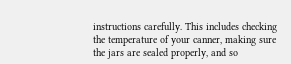instructions carefully. This includes checking the temperature of your canner, making sure the jars are sealed properly, and so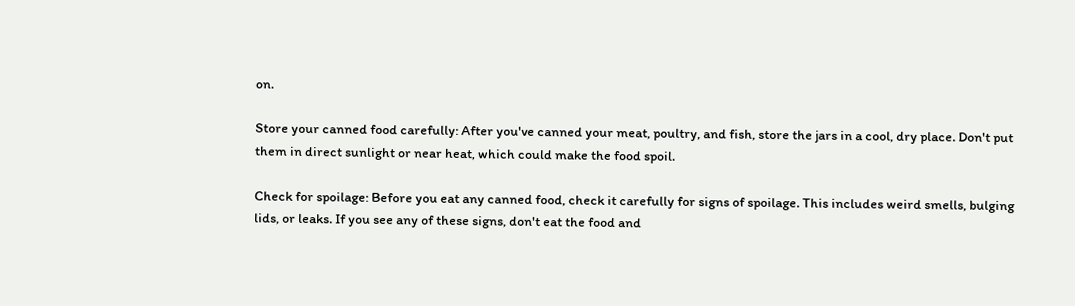on.

Store your canned food carefully: After you've canned your meat, poultry, and fish, store the jars in a cool, dry place. Don't put them in direct sunlight or near heat, which could make the food spoil.

Check for spoilage: Before you eat any canned food, check it carefully for signs of spoilage. This includes weird smells, bulging lids, or leaks. If you see any of these signs, don't eat the food and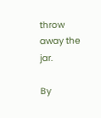throw away the jar.

By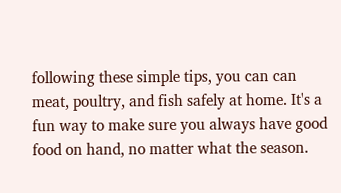following these simple tips, you can can meat, poultry, and fish safely at home. It's a fun way to make sure you always have good food on hand, no matter what the season.